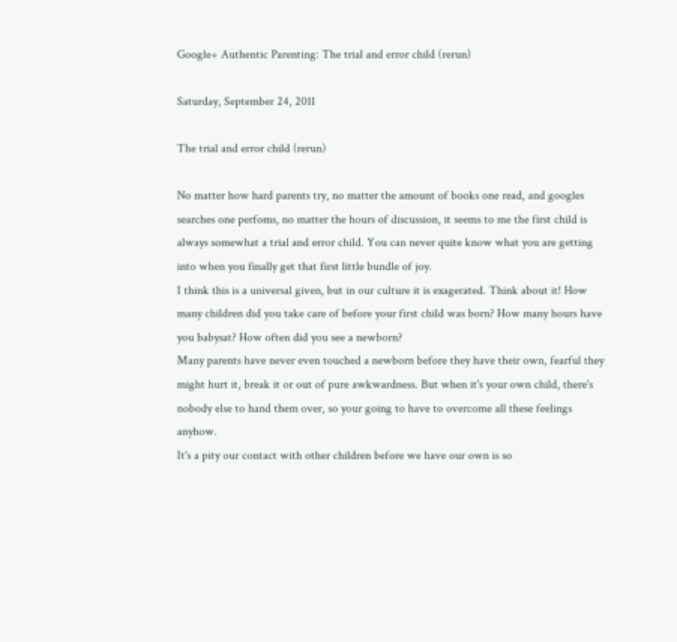Google+ Authentic Parenting: The trial and error child (rerun)

Saturday, September 24, 2011

The trial and error child (rerun)

No matter how hard parents try, no matter the amount of books one read, and googles searches one perfoms, no matter the hours of discussion, it seems to me the first child is always somewhat a trial and error child. You can never quite know what you are getting into when you finally get that first little bundle of joy.
I think this is a universal given, but in our culture it is exagerated. Think about it! How many children did you take care of before your first child was born? How many hours have you babysat? How often did you see a newborn?
Many parents have never even touched a newborn before they have their own, fearful they might hurt it, break it or out of pure awkwardness. But when it's your own child, there's nobody else to hand them over, so your going to have to overcome all these feelings anyhow.
It's a pity our contact with other children before we have our own is so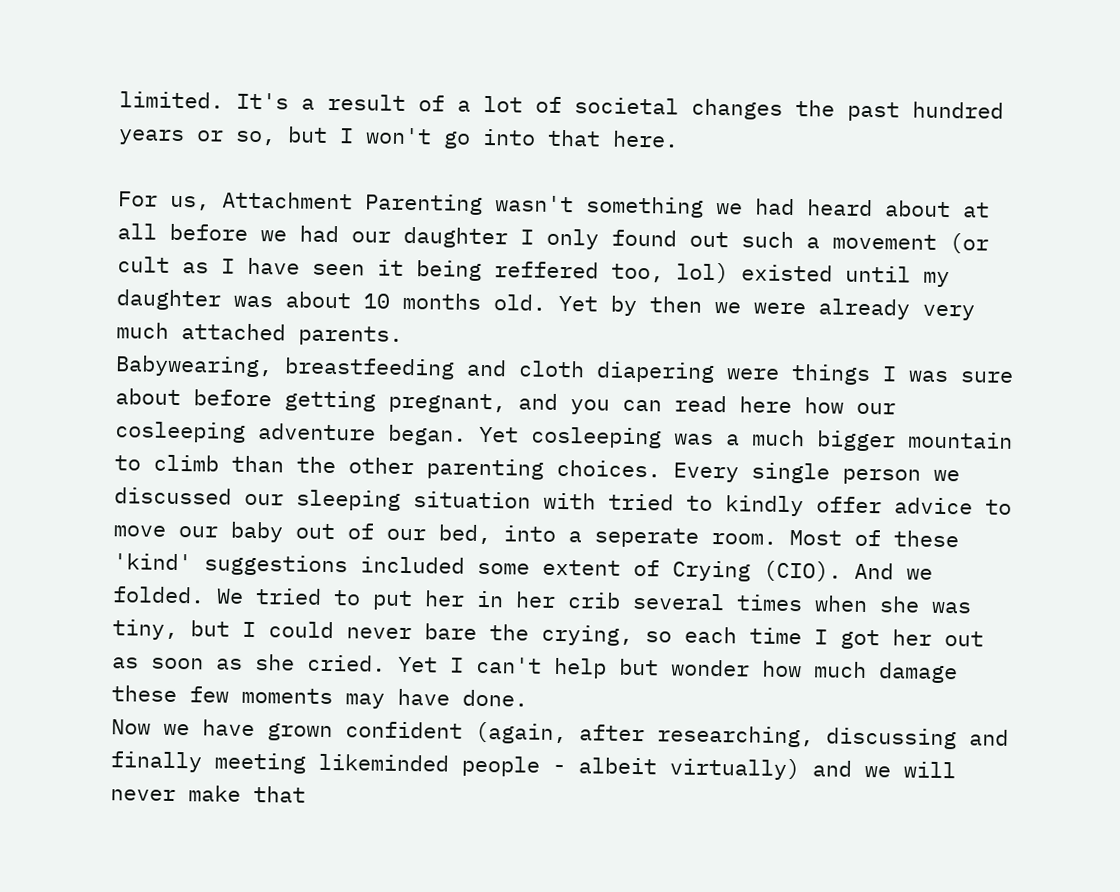limited. It's a result of a lot of societal changes the past hundred years or so, but I won't go into that here.

For us, Attachment Parenting wasn't something we had heard about at all before we had our daughter I only found out such a movement (or cult as I have seen it being reffered too, lol) existed until my daughter was about 10 months old. Yet by then we were already very much attached parents.
Babywearing, breastfeeding and cloth diapering were things I was sure about before getting pregnant, and you can read here how our cosleeping adventure began. Yet cosleeping was a much bigger mountain to climb than the other parenting choices. Every single person we discussed our sleeping situation with tried to kindly offer advice to move our baby out of our bed, into a seperate room. Most of these 'kind' suggestions included some extent of Crying (CIO). And we folded. We tried to put her in her crib several times when she was tiny, but I could never bare the crying, so each time I got her out as soon as she cried. Yet I can't help but wonder how much damage these few moments may have done.
Now we have grown confident (again, after researching, discussing and finally meeting likeminded people - albeit virtually) and we will never make that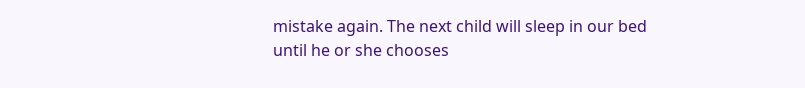mistake again. The next child will sleep in our bed until he or she chooses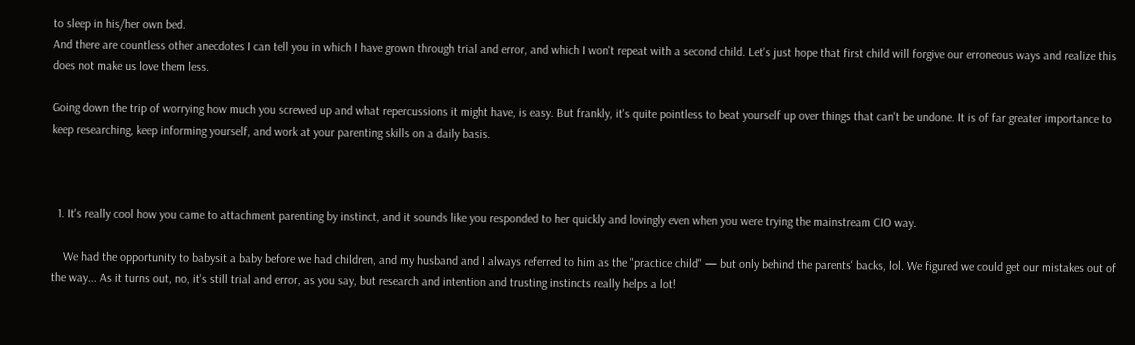to sleep in his/her own bed.
And there are countless other anecdotes I can tell you in which I have grown through trial and error, and which I won't repeat with a second child. Let's just hope that first child will forgive our erroneous ways and realize this does not make us love them less.

Going down the trip of worrying how much you screwed up and what repercussions it might have, is easy. But frankly, it's quite pointless to beat yourself up over things that can't be undone. It is of far greater importance to keep researching, keep informing yourself, and work at your parenting skills on a daily basis.



  1. It's really cool how you came to attachment parenting by instinct, and it sounds like you responded to her quickly and lovingly even when you were trying the mainstream CIO way.

    We had the opportunity to babysit a baby before we had children, and my husband and I always referred to him as the "practice child" — but only behind the parents' backs, lol. We figured we could get our mistakes out of the way... As it turns out, no, it's still trial and error, as you say, but research and intention and trusting instincts really helps a lot!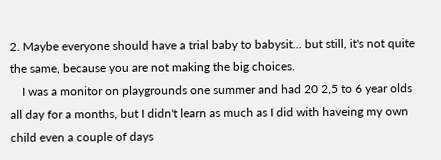2. Maybe everyone should have a trial baby to babysit... but still, it's not quite the same, because you are not making the big choices.
    I was a monitor on playgrounds one summer and had 20 2,5 to 6 year olds all day for a months, but I didn't learn as much as I did with haveing my own child even a couple of days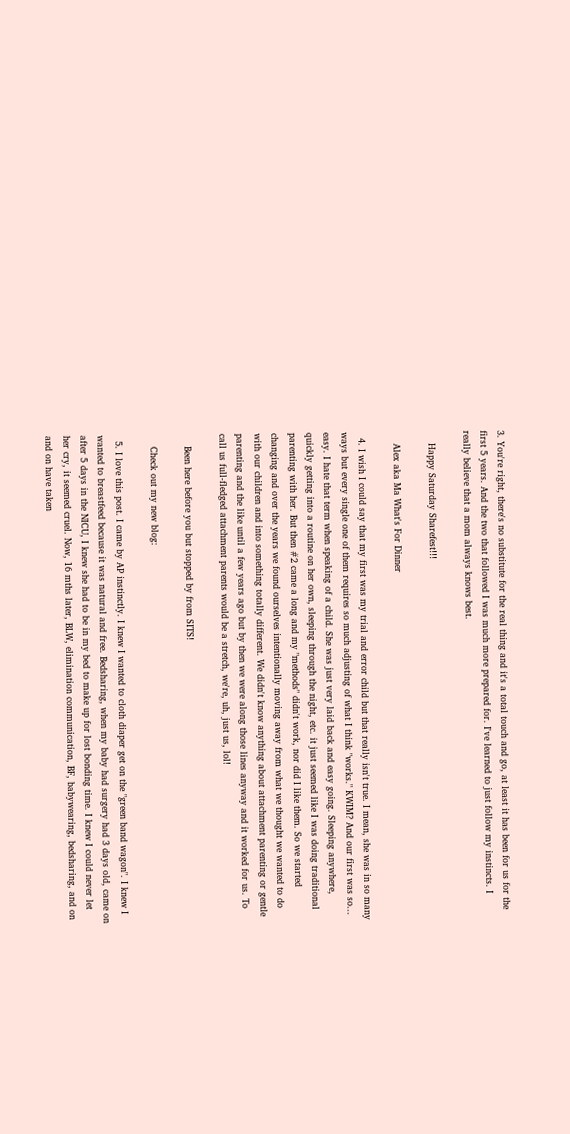3. You're right, there's no substitute for the real thing and it's a total touch and go, at least it has been for us for the first 5 years. And the two that followed I was much more prepared for. I've learned to just follow my instincts. I really believe that a mom always knows best.

    Happy Saturday Sharefest!!!

    Alex aka Ma What's For Dinner

  4. I wish I could say that my first was my trial and error child but that really isn't true. I mean, she was in so many ways but every single one of them requires so much adjusting of what I think "works." KWIM? And our first was so... easy. I hate that term when speaking of a child. She was just very laid back and easy going. Sleeping anywhere, quickly getting into a routine on her own, sleeping through the night, etc. it just seemed like I was doing traditional parenting with her. But then #2 came a long and my "methods" didn't work, nor did I like them. So we started changing and over the years we found ourselves intentionally moving away from what we thought we wanted to do with our children and into something totally different. We didn't know anything about attachment parenting or gentle parenting and the like until a few years ago but by then we were along those lines anyway and it worked for us. To call us full-fledged attachment parents would be a stretch, we're, uh, just us, lol!

    Been here before you but stopped by from SITS!

    Check out my new blog:

  5. I love this post. I came by AP instinctly. I knew I wanted to cloth diaper get on the "green band wagon". I knew I wanted to breastfeed because it was natural and free. Bedsharing, when my baby had surgery had 3 days old, came on after 5 days in the NICU, I knew she had to be in my bed to make up for lost bonding time. I knew I could never let her cry, it seemed cruel. Now, 16 mths later, BLW, elimination communication, BF, babywearing, bedsharing, and on and on have taken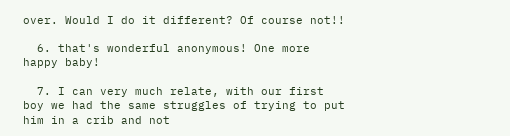over. Would I do it different? Of course not!!

  6. that's wonderful anonymous! One more happy baby!

  7. I can very much relate, with our first boy we had the same struggles of trying to put him in a crib and not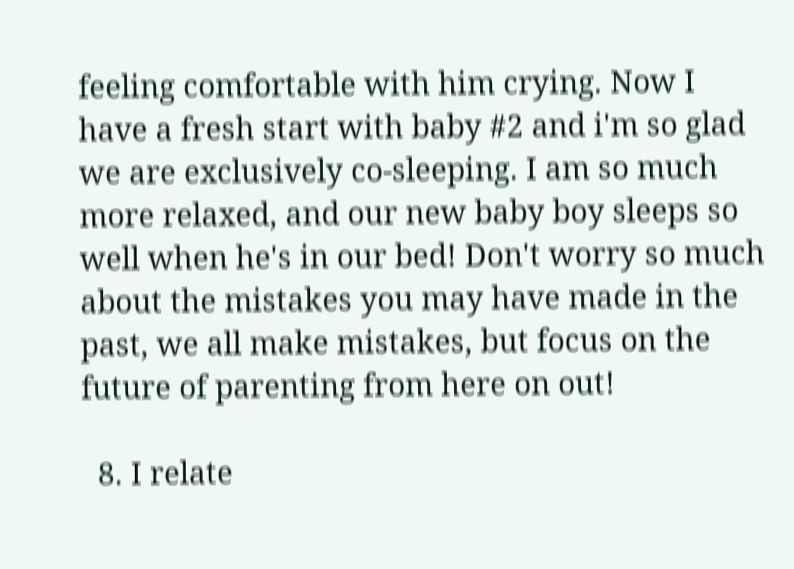feeling comfortable with him crying. Now I have a fresh start with baby #2 and i'm so glad we are exclusively co-sleeping. I am so much more relaxed, and our new baby boy sleeps so well when he's in our bed! Don't worry so much about the mistakes you may have made in the past, we all make mistakes, but focus on the future of parenting from here on out!

  8. I relate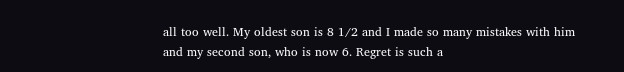all too well. My oldest son is 8 1/2 and I made so many mistakes with him and my second son, who is now 6. Regret is such a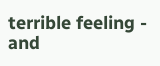terrible feeling - and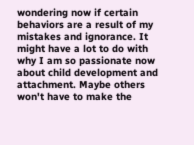wondering now if certain behaviors are a result of my mistakes and ignorance. It might have a lot to do with why I am so passionate now about child development and attachment. Maybe others won't have to make the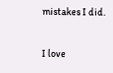mistakes I did.


I love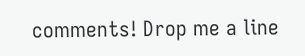comments! Drop me a line